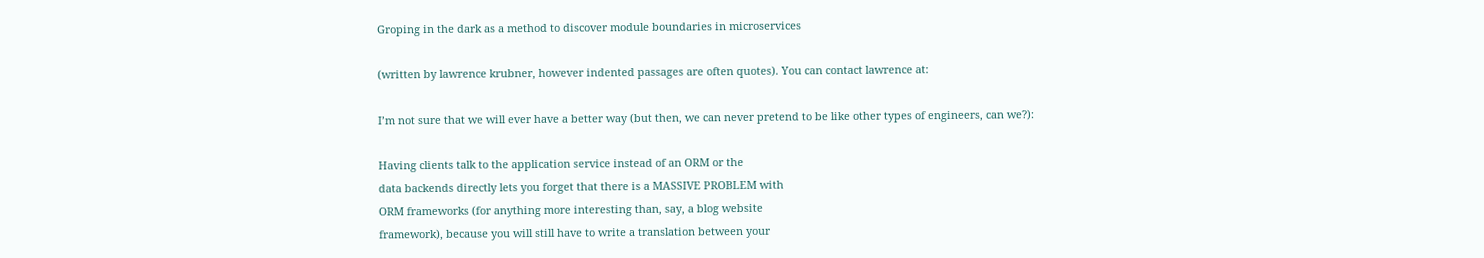Groping in the dark as a method to discover module boundaries in microservices

(written by lawrence krubner, however indented passages are often quotes). You can contact lawrence at:

I’m not sure that we will ever have a better way (but then, we can never pretend to be like other types of engineers, can we?):

Having clients talk to the application service instead of an ORM or the
data backends directly lets you forget that there is a MASSIVE PROBLEM with
ORM frameworks (for anything more interesting than, say, a blog website
framework), because you will still have to write a translation between your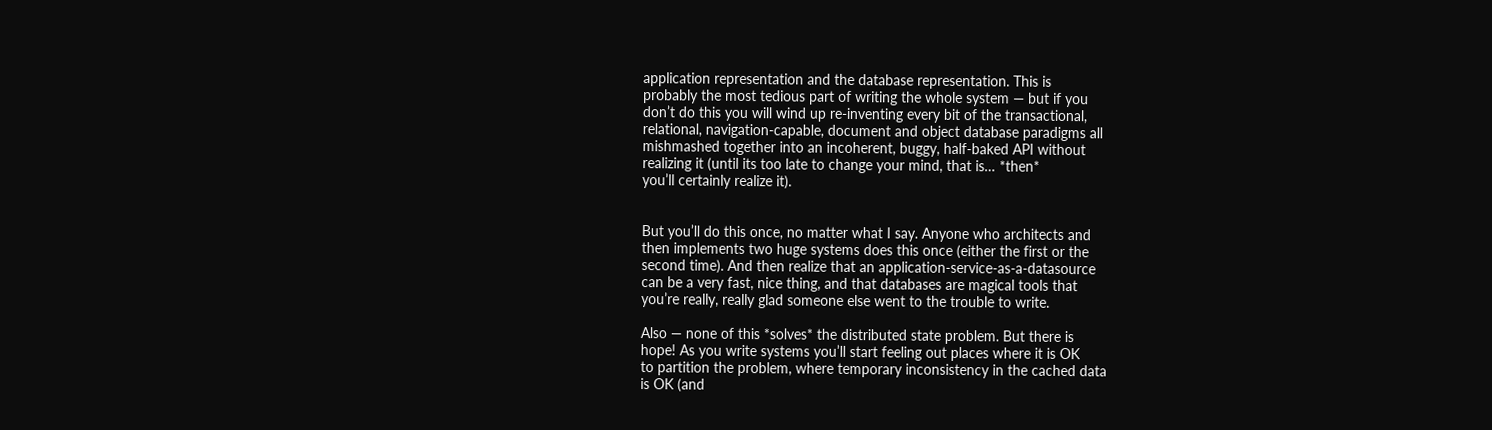application representation and the database representation. This is
probably the most tedious part of writing the whole system — but if you
don’t do this you will wind up re-inventing every bit of the transactional,
relational, navigation-capable, document and object database paradigms all
mishmashed together into an incoherent, buggy, half-baked API without
realizing it (until its too late to change your mind, that is… *then*
you’ll certainly realize it).


But you’ll do this once, no matter what I say. Anyone who architects and
then implements two huge systems does this once (either the first or the
second time). And then realize that an application-service-as-a-datasource
can be a very fast, nice thing, and that databases are magical tools that
you’re really, really glad someone else went to the trouble to write.

Also — none of this *solves* the distributed state problem. But there is
hope! As you write systems you’ll start feeling out places where it is OK
to partition the problem, where temporary inconsistency in the cached data
is OK (and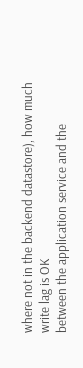where not in the backend datastore), how much write lag is OK
between the application service and the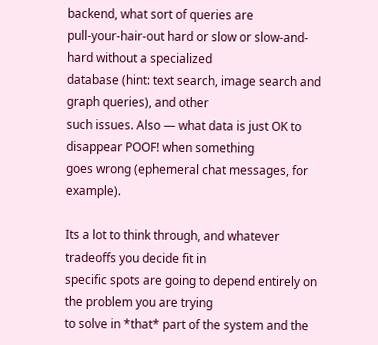backend, what sort of queries are
pull-your-hair-out hard or slow or slow-and-hard without a specialized
database (hint: text search, image search and graph queries), and other
such issues. Also — what data is just OK to disappear POOF! when something
goes wrong (ephemeral chat messages, for example).

Its a lot to think through, and whatever tradeoffs you decide fit in
specific spots are going to depend entirely on the problem you are trying
to solve in *that* part of the system and the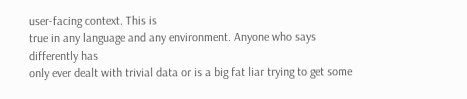user-facing context. This is
true in any language and any environment. Anyone who says differently has
only ever dealt with trivial data or is a big fat liar trying to get some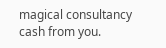magical consultancy cash from you.